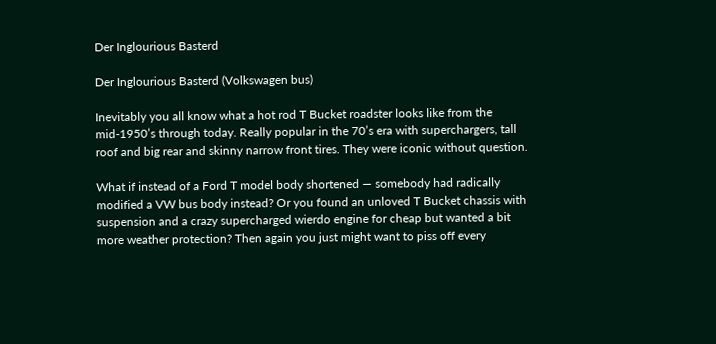Der Inglourious Basterd

Der Inglourious Basterd (Volkswagen bus)

Inevitably you all know what a hot rod T Bucket roadster looks like from the mid-1950’s through today. Really popular in the 70’s era with superchargers, tall roof and big rear and skinny narrow front tires. They were iconic without question.

What if instead of a Ford T model body shortened — somebody had radically modified a VW bus body instead? Or you found an unloved T Bucket chassis with suspension and a crazy supercharged wierdo engine for cheap but wanted a bit more weather protection? Then again you just might want to piss off every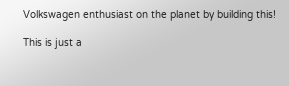Volkswagen enthusiast on the planet by building this!

This is just a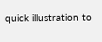quick illustration to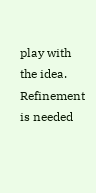play with the idea. Refinement is needed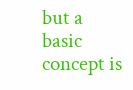but a basic concept is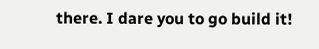there. I dare you to go build it!